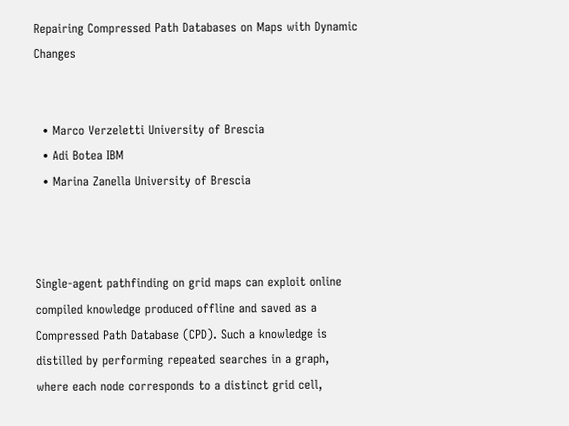Repairing Compressed Path Databases on Maps with Dynamic Changes


  • Marco Verzeletti University of Brescia
  • Adi Botea IBM
  • Marina Zanella University of Brescia



Single-agent pathfinding on grid maps can exploit online compiled knowledge produced offline and saved as a Compressed Path Database (CPD). Such a knowledge is distilled by performing repeated searches in a graph, where each node corresponds to a distinct grid cell,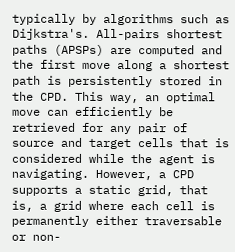typically by algorithms such as Dijkstra's. All-pairs shortest paths (APSPs) are computed and the first move along a shortest path is persistently stored in the CPD. This way, an optimal move can efficiently be retrieved for any pair of source and target cells that is considered while the agent is navigating. However, a CPD supports a static grid, that is, a grid where each cell is permanently either traversable or non-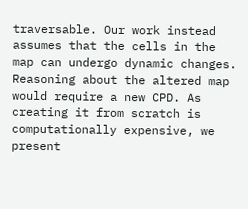traversable. Our work instead assumes that the cells in the map can undergo dynamic changes. Reasoning about the altered map would require a new CPD. As creating it from scratch is computationally expensive, we present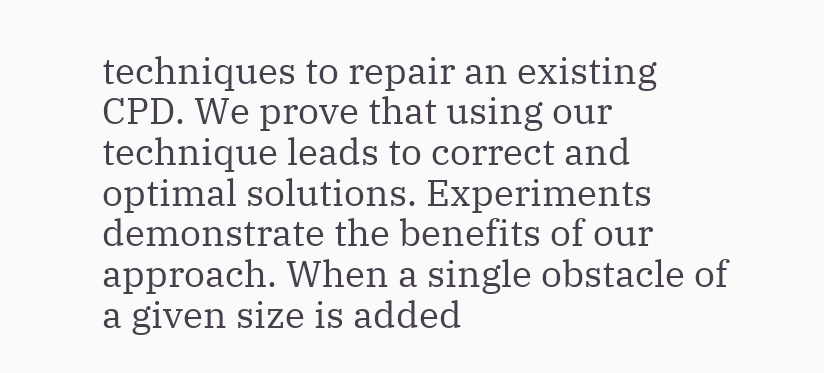techniques to repair an existing CPD. We prove that using our technique leads to correct and optimal solutions. Experiments demonstrate the benefits of our approach. When a single obstacle of a given size is added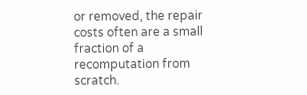or removed, the repair costs often are a small fraction of a recomputation from scratch.